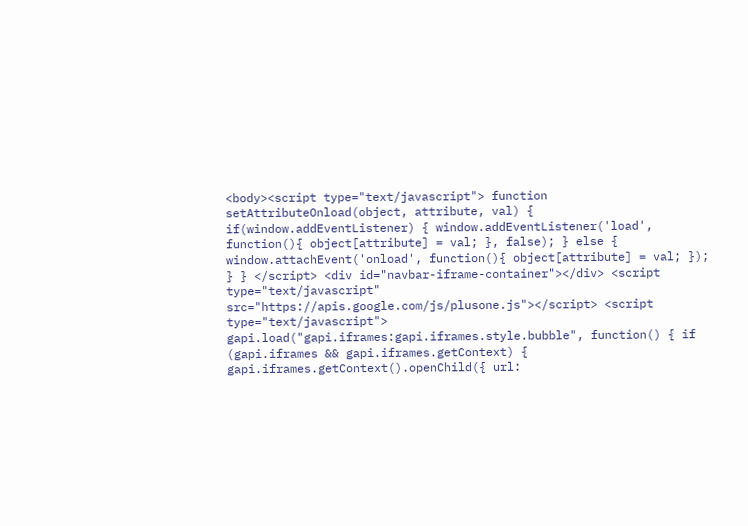<body><script type="text/javascript"> function setAttributeOnload(object, attribute, val) { if(window.addEventListener) { window.addEventListener('load', function(){ object[attribute] = val; }, false); } else { window.attachEvent('onload', function(){ object[attribute] = val; }); } } </script> <div id="navbar-iframe-container"></div> <script type="text/javascript" src="https://apis.google.com/js/plusone.js"></script> <script type="text/javascript"> gapi.load("gapi.iframes:gapi.iframes.style.bubble", function() { if (gapi.iframes && gapi.iframes.getContext) { gapi.iframes.getContext().openChild({ url: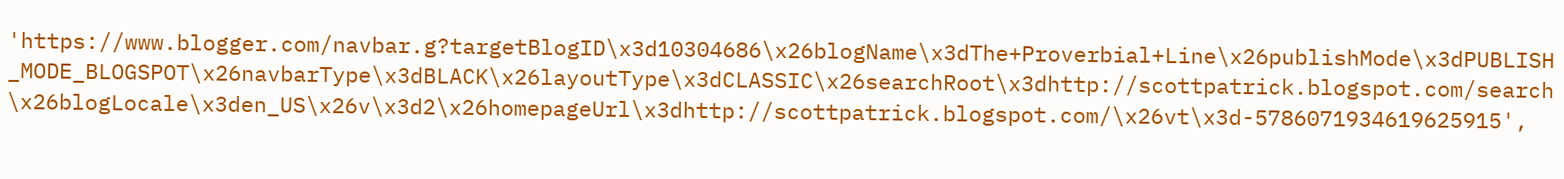'https://www.blogger.com/navbar.g?targetBlogID\x3d10304686\x26blogName\x3dThe+Proverbial+Line\x26publishMode\x3dPUBLISH_MODE_BLOGSPOT\x26navbarType\x3dBLACK\x26layoutType\x3dCLASSIC\x26searchRoot\x3dhttp://scottpatrick.blogspot.com/search\x26blogLocale\x3den_US\x26v\x3d2\x26homepageUrl\x3dhttp://scottpatrick.blogspot.com/\x26vt\x3d-5786071934619625915',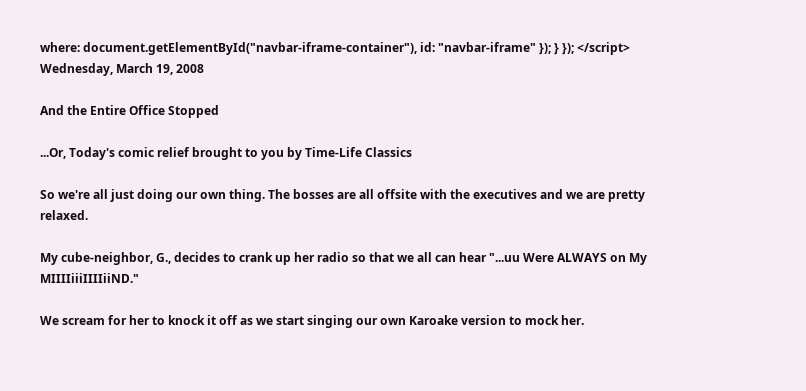where: document.getElementById("navbar-iframe-container"), id: "navbar-iframe" }); } }); </script>
Wednesday, March 19, 2008

And the Entire Office Stopped

...Or, Today's comic relief brought to you by Time-Life Classics

So we're all just doing our own thing. The bosses are all offsite with the executives and we are pretty relaxed.

My cube-neighbor, G., decides to crank up her radio so that we all can hear "...uu Were ALWAYS on My MIIIIiiiIIIIiiND."

We scream for her to knock it off as we start singing our own Karoake version to mock her.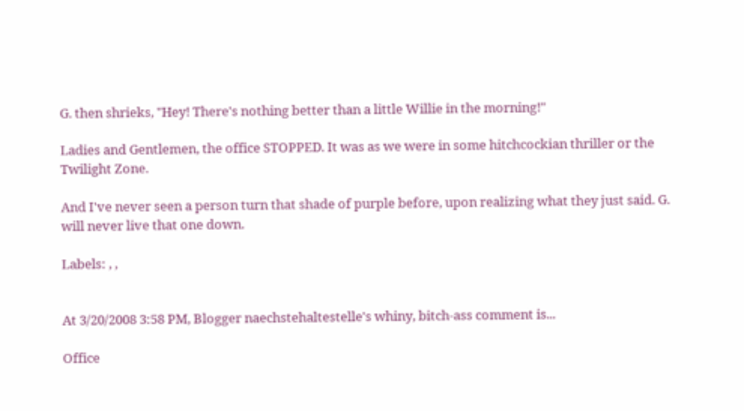G. then shrieks, "Hey! There's nothing better than a little Willie in the morning!"

Ladies and Gentlemen, the office STOPPED. It was as we were in some hitchcockian thriller or the Twilight Zone.

And I've never seen a person turn that shade of purple before, upon realizing what they just said. G. will never live that one down.

Labels: , ,


At 3/20/2008 3:58 PM, Blogger naechstehaltestelle's whiny, bitch-ass comment is...

Office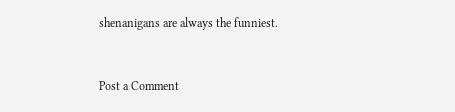shenanigans are always the funniest.


Post a Comment